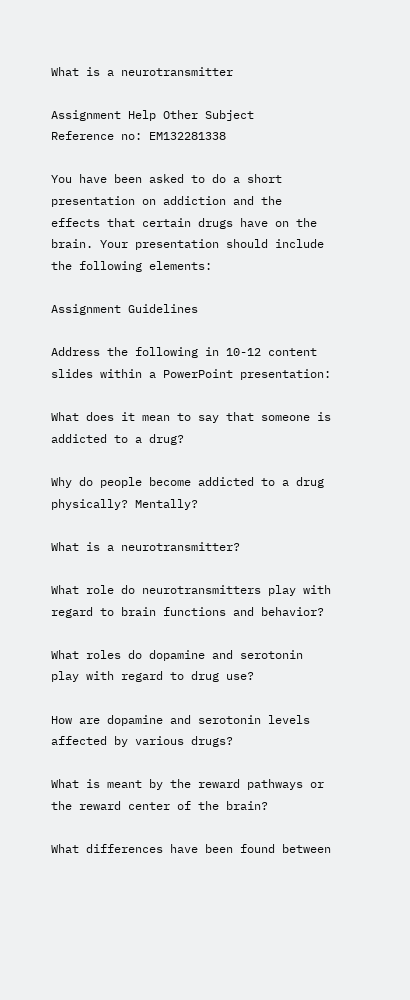What is a neurotransmitter

Assignment Help Other Subject
Reference no: EM132281338

You have been asked to do a short presentation on addiction and the effects that certain drugs have on the brain. Your presentation should include the following elements:

Assignment Guidelines

Address the following in 10-12 content slides within a PowerPoint presentation:

What does it mean to say that someone is addicted to a drug?

Why do people become addicted to a drug physically? Mentally?

What is a neurotransmitter?

What role do neurotransmitters play with regard to brain functions and behavior?

What roles do dopamine and serotonin play with regard to drug use?

How are dopamine and serotonin levels affected by various drugs?

What is meant by the reward pathways or the reward center of the brain?

What differences have been found between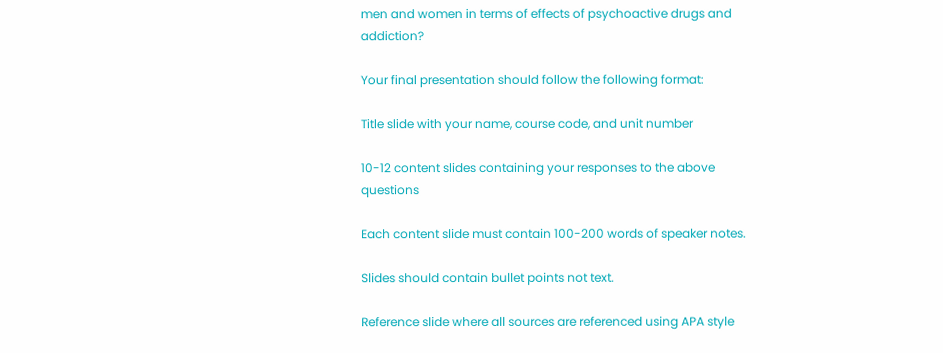men and women in terms of effects of psychoactive drugs and addiction?

Your final presentation should follow the following format:

Title slide with your name, course code, and unit number

10-12 content slides containing your responses to the above questions

Each content slide must contain 100-200 words of speaker notes.

Slides should contain bullet points not text.

Reference slide where all sources are referenced using APA style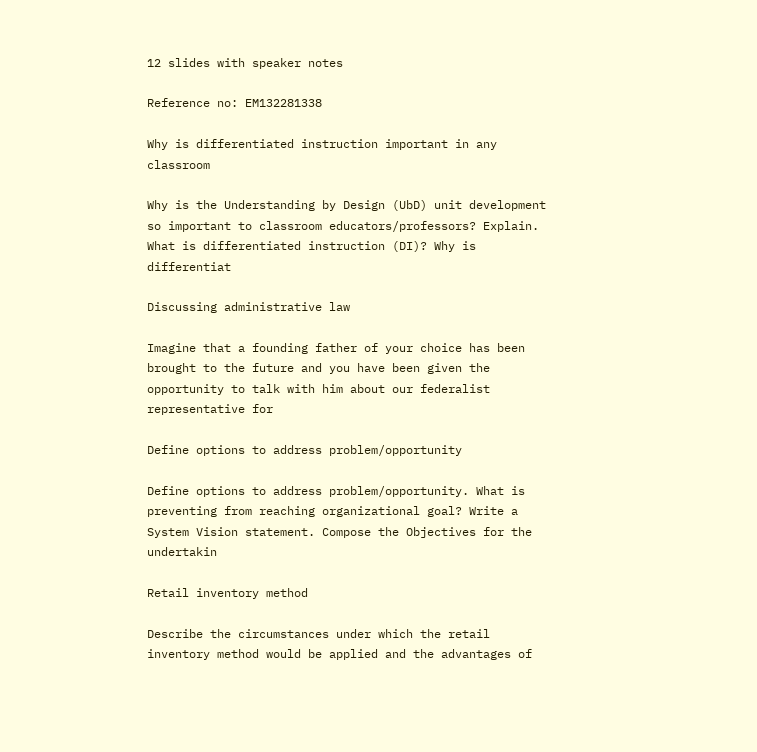12 slides with speaker notes

Reference no: EM132281338

Why is differentiated instruction important in any classroom

Why is the Understanding by Design (UbD) unit development so important to classroom educators/professors? Explain. What is differentiated instruction (DI)? Why is differentiat

Discussing administrative law

Imagine that a founding father of your choice has been brought to the future and you have been given the opportunity to talk with him about our federalist representative for

Define options to address problem/opportunity

Define options to address problem/opportunity. What is preventing from reaching organizational goal? Write a System Vision statement. Compose the Objectives for the undertakin

Retail inventory method

Describe the circumstances under which the retail inventory method would be applied and the advantages of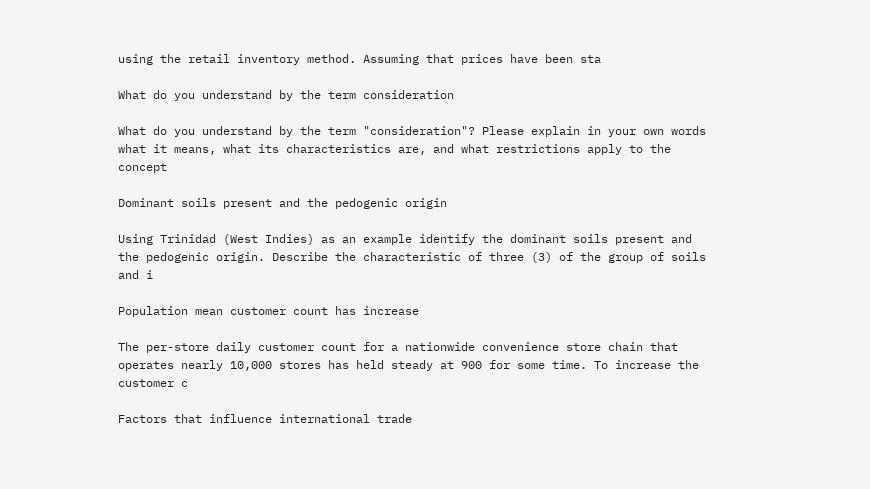using the retail inventory method. Assuming that prices have been sta

What do you understand by the term consideration

What do you understand by the term "consideration"? Please explain in your own words what it means, what its characteristics are, and what restrictions apply to the concept

Dominant soils present and the pedogenic origin

Using Trinidad (West Indies) as an example identify the dominant soils present and the pedogenic origin. Describe the characteristic of three (3) of the group of soils and i

Population mean customer count has increase

The per-store daily customer count for a nationwide convenience store chain that operates nearly 10,000 stores has held steady at 900 for some time. To increase the customer c

Factors that influence international trade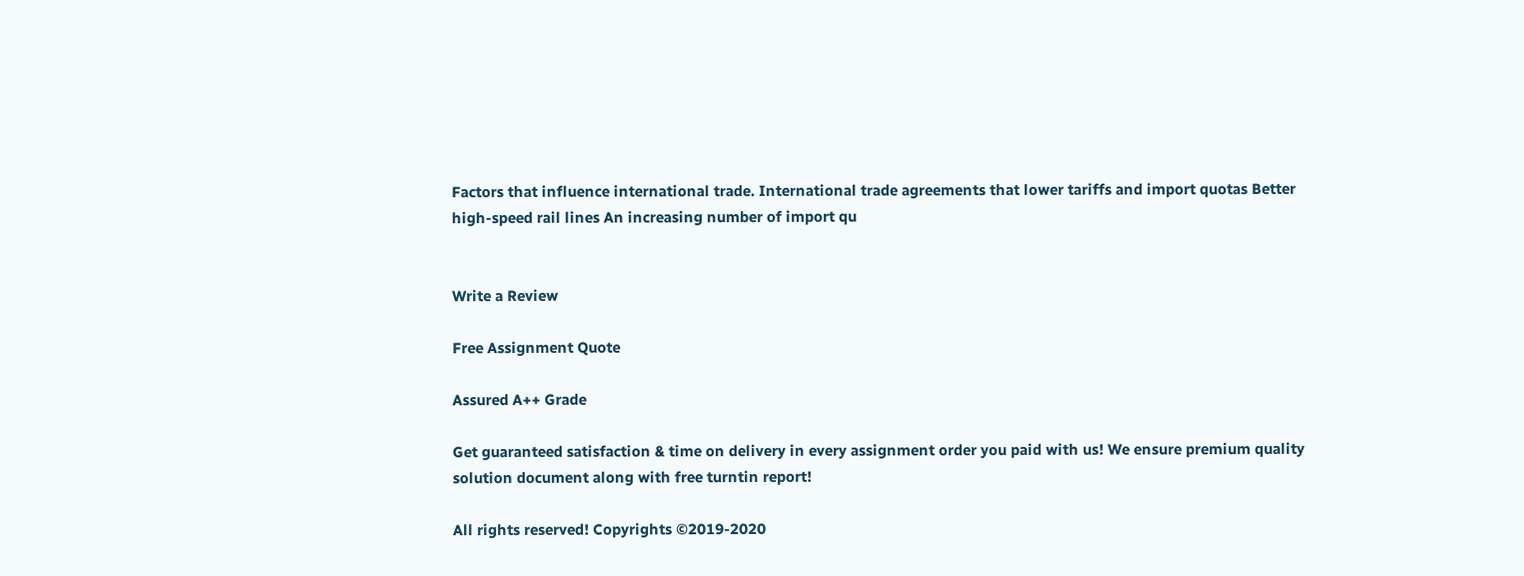Factors that influence international trade. International trade agreements that lower tariffs and import quotas Better high-speed rail lines An increasing number of import qu


Write a Review

Free Assignment Quote

Assured A++ Grade

Get guaranteed satisfaction & time on delivery in every assignment order you paid with us! We ensure premium quality solution document along with free turntin report!

All rights reserved! Copyrights ©2019-2020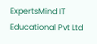ExpertsMind IT Educational Pvt Ltd